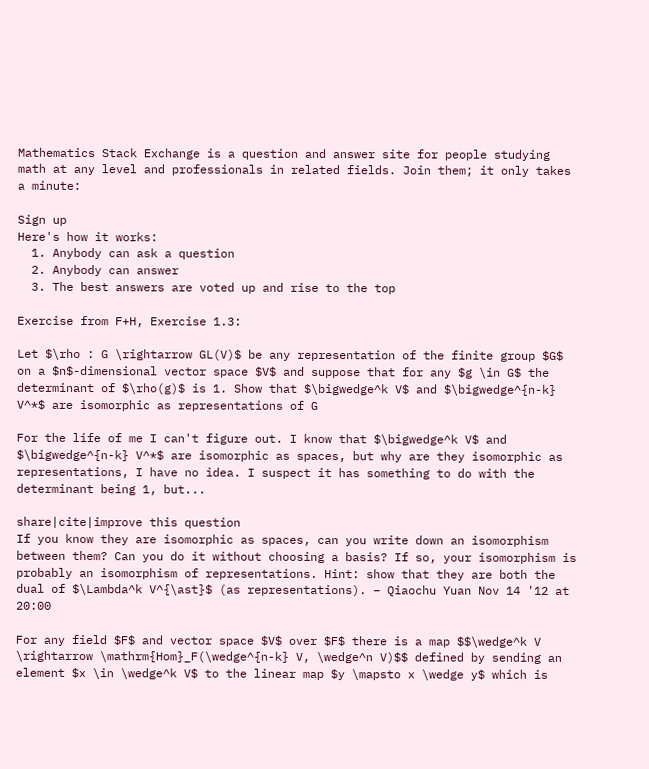Mathematics Stack Exchange is a question and answer site for people studying math at any level and professionals in related fields. Join them; it only takes a minute:

Sign up
Here's how it works:
  1. Anybody can ask a question
  2. Anybody can answer
  3. The best answers are voted up and rise to the top

Exercise from F+H, Exercise 1.3:

Let $\rho : G \rightarrow GL(V)$ be any representation of the finite group $G$ on a $n$-dimensional vector space $V$ and suppose that for any $g \in G$ the determinant of $\rho(g)$ is 1. Show that $\bigwedge^k V$ and $\bigwedge^{n-k} V^*$ are isomorphic as representations of G

For the life of me I can't figure out. I know that $\bigwedge^k V$ and $\bigwedge^{n-k} V^*$ are isomorphic as spaces, but why are they isomorphic as representations, I have no idea. I suspect it has something to do with the determinant being 1, but...

share|cite|improve this question
If you know they are isomorphic as spaces, can you write down an isomorphism between them? Can you do it without choosing a basis? If so, your isomorphism is probably an isomorphism of representations. Hint: show that they are both the dual of $\Lambda^k V^{\ast}$ (as representations). – Qiaochu Yuan Nov 14 '12 at 20:00

For any field $F$ and vector space $V$ over $F$ there is a map $$\wedge^k V \rightarrow \mathrm{Hom}_F(\wedge^{n-k} V, \wedge^n V)$$ defined by sending an element $x \in \wedge^k V$ to the linear map $y \mapsto x \wedge y$ which is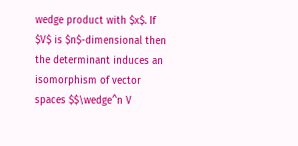wedge product with $x$. If $V$ is $n$-dimensional then the determinant induces an isomorphism of vector spaces $$\wedge^n V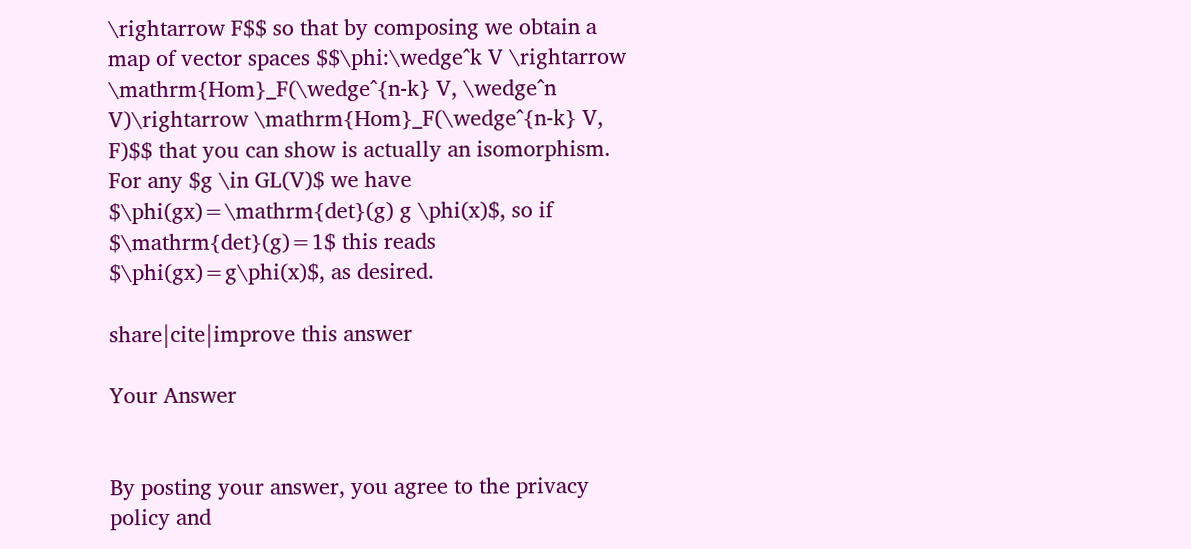\rightarrow F$$ so that by composing we obtain a map of vector spaces $$\phi:\wedge^k V \rightarrow \mathrm{Hom}_F(\wedge^{n-k} V, \wedge^n V)\rightarrow \mathrm{Hom}_F(\wedge^{n-k} V, F)$$ that you can show is actually an isomorphism. For any $g \in GL(V)$ we have $\phi(gx)=\mathrm{det}(g) g \phi(x)$, so if $\mathrm{det}(g)=1$ this reads $\phi(gx)=g\phi(x)$, as desired.

share|cite|improve this answer

Your Answer


By posting your answer, you agree to the privacy policy and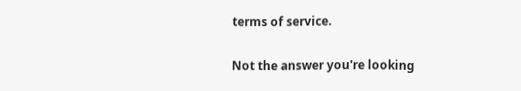terms of service.

Not the answer you're looking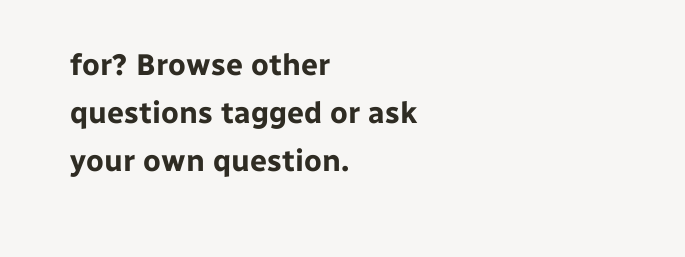for? Browse other questions tagged or ask your own question.